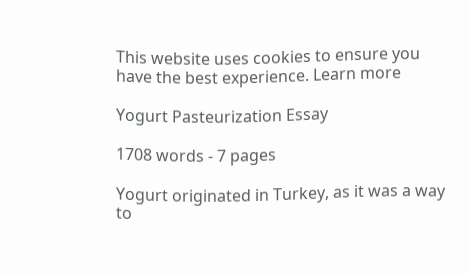This website uses cookies to ensure you have the best experience. Learn more

Yogurt Pasteurization Essay

1708 words - 7 pages

Yogurt originated in Turkey, as it was a way to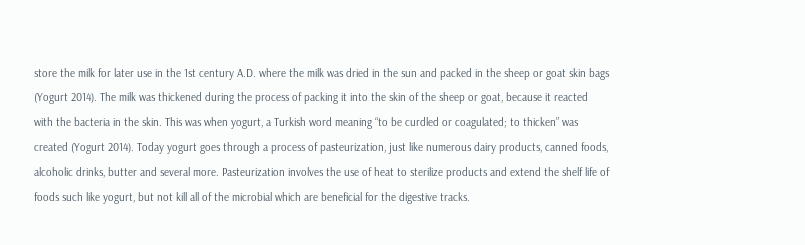store the milk for later use in the 1st century A.D. where the milk was dried in the sun and packed in the sheep or goat skin bags (Yogurt 2014). The milk was thickened during the process of packing it into the skin of the sheep or goat, because it reacted with the bacteria in the skin. This was when yogurt, a Turkish word meaning “to be curdled or coagulated; to thicken” was created (Yogurt 2014). Today yogurt goes through a process of pasteurization, just like numerous dairy products, canned foods, alcoholic drinks, butter and several more. Pasteurization involves the use of heat to sterilize products and extend the shelf life of foods such like yogurt, but not kill all of the microbial which are beneficial for the digestive tracks.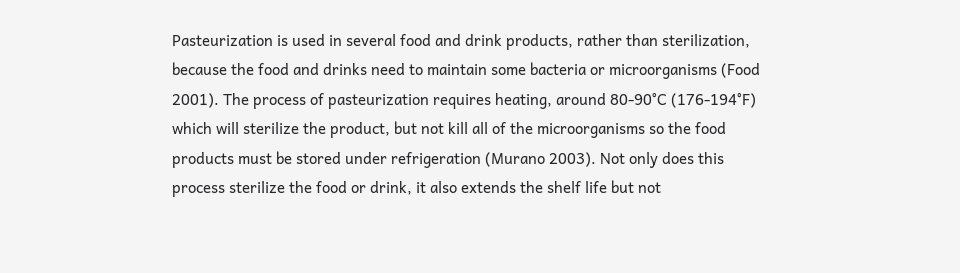Pasteurization is used in several food and drink products, rather than sterilization, because the food and drinks need to maintain some bacteria or microorganisms (Food 2001). The process of pasteurization requires heating, around 80-90°C (176-194°F) which will sterilize the product, but not kill all of the microorganisms so the food products must be stored under refrigeration (Murano 2003). Not only does this process sterilize the food or drink, it also extends the shelf life but not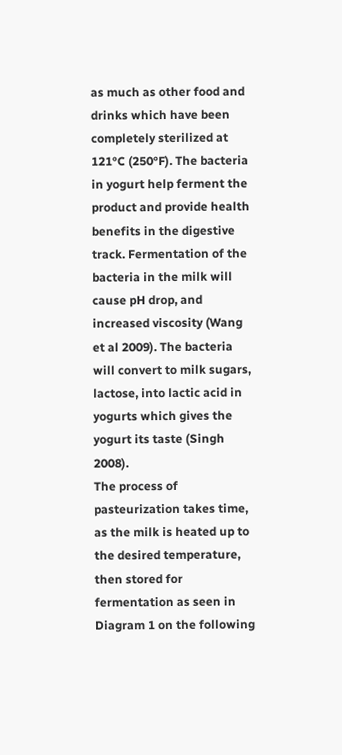as much as other food and drinks which have been completely sterilized at 121°C (250°F). The bacteria in yogurt help ferment the product and provide health benefits in the digestive track. Fermentation of the bacteria in the milk will cause pH drop, and increased viscosity (Wang et al 2009). The bacteria will convert to milk sugars, lactose, into lactic acid in yogurts which gives the yogurt its taste (Singh 2008).
The process of pasteurization takes time, as the milk is heated up to the desired temperature, then stored for fermentation as seen in Diagram 1 on the following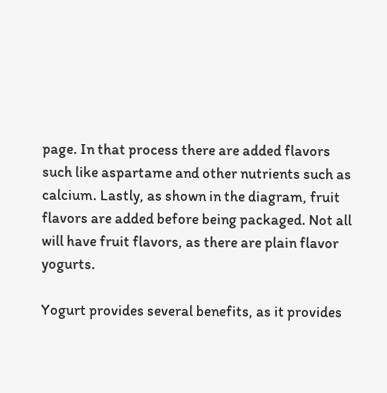page. In that process there are added flavors such like aspartame and other nutrients such as calcium. Lastly, as shown in the diagram, fruit flavors are added before being packaged. Not all will have fruit flavors, as there are plain flavor yogurts.

Yogurt provides several benefits, as it provides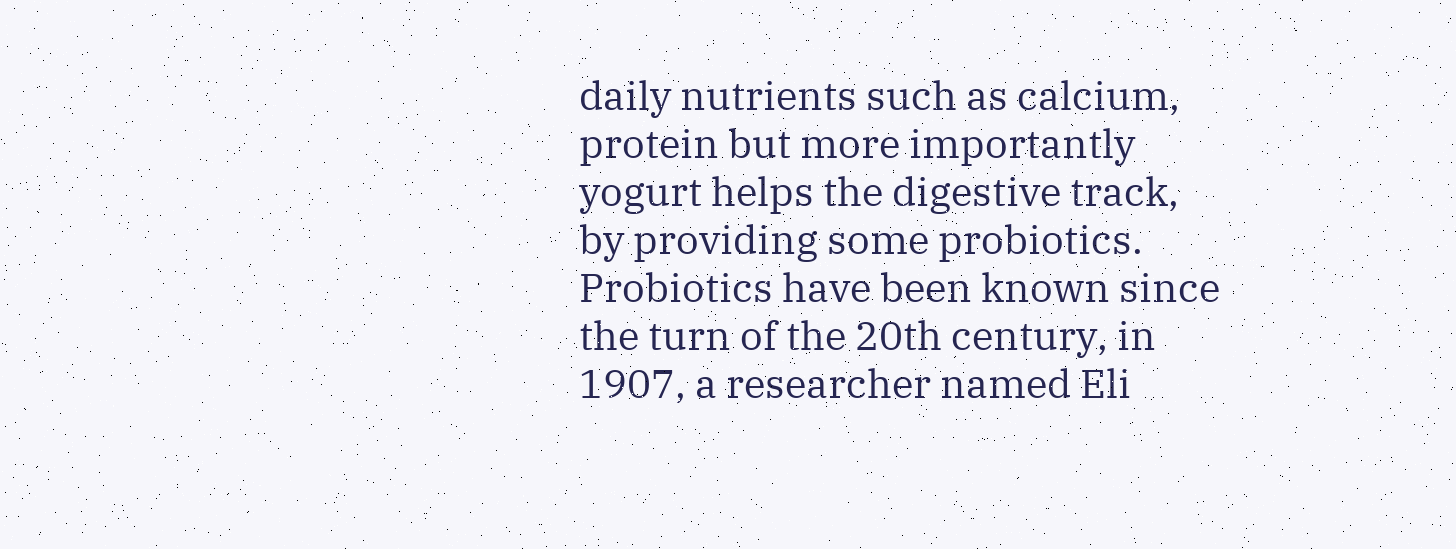daily nutrients such as calcium, protein but more importantly yogurt helps the digestive track, by providing some probiotics. Probiotics have been known since the turn of the 20th century, in 1907, a researcher named Eli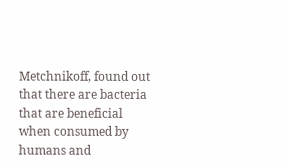Metchnikoff, found out that there are bacteria that are beneficial when consumed by humans and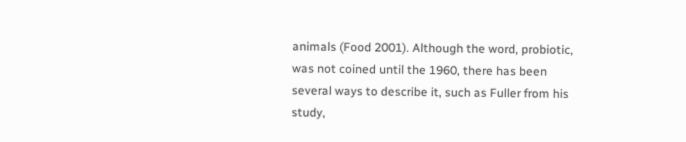animals (Food 2001). Although the word, probiotic, was not coined until the 1960, there has been several ways to describe it, such as Fuller from his study,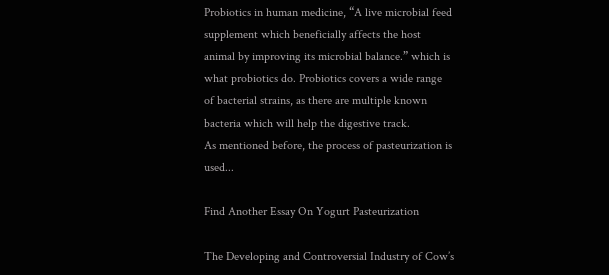Probiotics in human medicine, “A live microbial feed supplement which beneficially affects the host animal by improving its microbial balance.” which is what probiotics do. Probiotics covers a wide range of bacterial strains, as there are multiple known bacteria which will help the digestive track.
As mentioned before, the process of pasteurization is used...

Find Another Essay On Yogurt Pasteurization

The Developing and Controversial Industry of Cow’s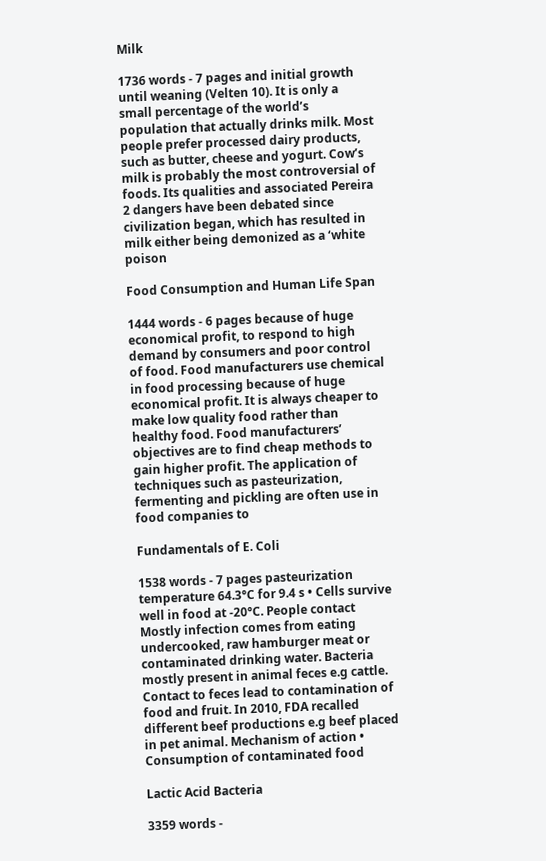Milk

1736 words - 7 pages and initial growth until weaning (Velten 10). It is only a small percentage of the world’s population that actually drinks milk. Most people prefer processed dairy products, such as butter, cheese and yogurt. Cow’s milk is probably the most controversial of foods. Its qualities and associated Pereira 2 dangers have been debated since civilization began, which has resulted in milk either being demonized as a ‘white poison

Food Consumption and Human Life Span

1444 words - 6 pages because of huge economical profit, to respond to high demand by consumers and poor control of food. Food manufacturers use chemical in food processing because of huge economical profit. It is always cheaper to make low quality food rather than healthy food. Food manufacturers’ objectives are to find cheap methods to gain higher profit. The application of techniques such as pasteurization, fermenting and pickling are often use in food companies to

Fundamentals of E. Coli

1538 words - 7 pages pasteurization temperature 64.3°C for 9.4 s • Cells survive well in food at -20°C. People contact Mostly infection comes from eating undercooked, raw hamburger meat or contaminated drinking water. Bacteria mostly present in animal feces e.g cattle. Contact to feces lead to contamination of food and fruit. In 2010, FDA recalled different beef productions e.g beef placed in pet animal. Mechanism of action • Consumption of contaminated food

Lactic Acid Bacteria

3359 words -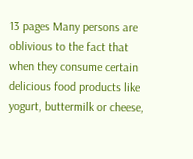13 pages Many persons are oblivious to the fact that when they consume certain delicious food products like yogurt, buttermilk or cheese,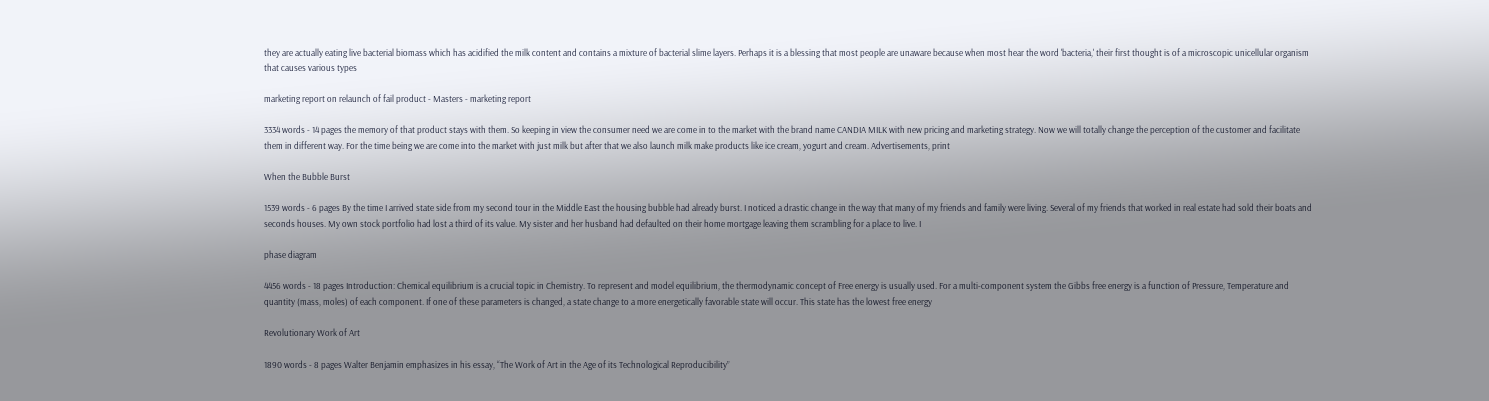they are actually eating live bacterial biomass which has acidified the milk content and contains a mixture of bacterial slime layers. Perhaps it is a blessing that most people are unaware because when most hear the word 'bacteria,' their first thought is of a microscopic unicellular organism that causes various types

marketing report on relaunch of fail product - Masters - marketing report

3334 words - 14 pages the memory of that product stays with them. So keeping in view the consumer need we are come in to the market with the brand name CANDIA MILK with new pricing and marketing strategy. Now we will totally change the perception of the customer and facilitate them in different way. For the time being we are come into the market with just milk but after that we also launch milk make products like ice cream, yogurt and cream. Advertisements, print

When the Bubble Burst

1539 words - 6 pages By the time I arrived state side from my second tour in the Middle East the housing bubble had already burst. I noticed a drastic change in the way that many of my friends and family were living. Several of my friends that worked in real estate had sold their boats and seconds houses. My own stock portfolio had lost a third of its value. My sister and her husband had defaulted on their home mortgage leaving them scrambling for a place to live. I

phase diagram

4456 words - 18 pages Introduction: Chemical equilibrium is a crucial topic in Chemistry. To represent and model equilibrium, the thermodynamic concept of Free energy is usually used. For a multi-component system the Gibbs free energy is a function of Pressure, Temperature and quantity (mass, moles) of each component. If one of these parameters is changed, a state change to a more energetically favorable state will occur. This state has the lowest free energy

Revolutionary Work of Art

1890 words - 8 pages Walter Benjamin emphasizes in his essay, “The Work of Art in the Age of its Technological Reproducibility”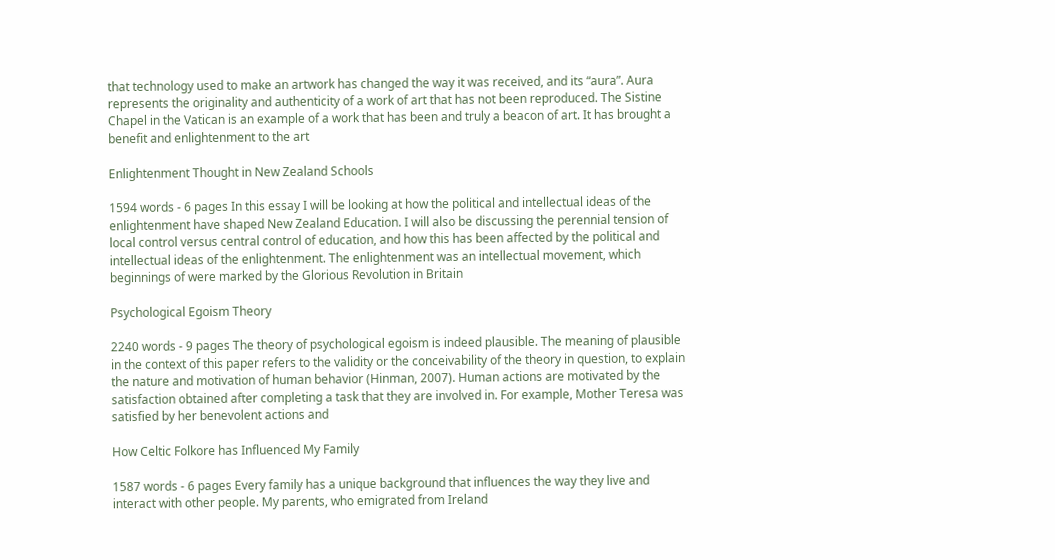that technology used to make an artwork has changed the way it was received, and its “aura”. Aura represents the originality and authenticity of a work of art that has not been reproduced. The Sistine Chapel in the Vatican is an example of a work that has been and truly a beacon of art. It has brought a benefit and enlightenment to the art

Enlightenment Thought in New Zealand Schools

1594 words - 6 pages In this essay I will be looking at how the political and intellectual ideas of the enlightenment have shaped New Zealand Education. I will also be discussing the perennial tension of local control versus central control of education, and how this has been affected by the political and intellectual ideas of the enlightenment. The enlightenment was an intellectual movement, which beginnings of were marked by the Glorious Revolution in Britain

Psychological Egoism Theory

2240 words - 9 pages The theory of psychological egoism is indeed plausible. The meaning of plausible in the context of this paper refers to the validity or the conceivability of the theory in question, to explain the nature and motivation of human behavior (Hinman, 2007). Human actions are motivated by the satisfaction obtained after completing a task that they are involved in. For example, Mother Teresa was satisfied by her benevolent actions and

How Celtic Folkore has Influenced My Family

1587 words - 6 pages Every family has a unique background that influences the way they live and interact with other people. My parents, who emigrated from Ireland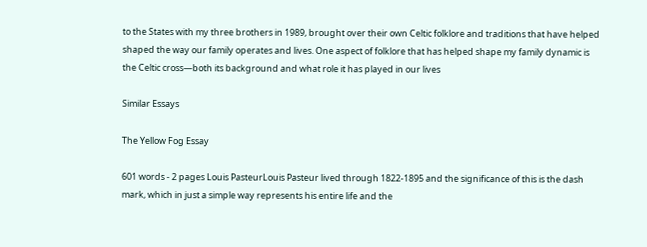to the States with my three brothers in 1989, brought over their own Celtic folklore and traditions that have helped shaped the way our family operates and lives. One aspect of folklore that has helped shape my family dynamic is the Celtic cross—both its background and what role it has played in our lives

Similar Essays

The Yellow Fog Essay

601 words - 2 pages Louis PasteurLouis Pasteur lived through 1822-1895 and the significance of this is the dash mark, which in just a simple way represents his entire life and the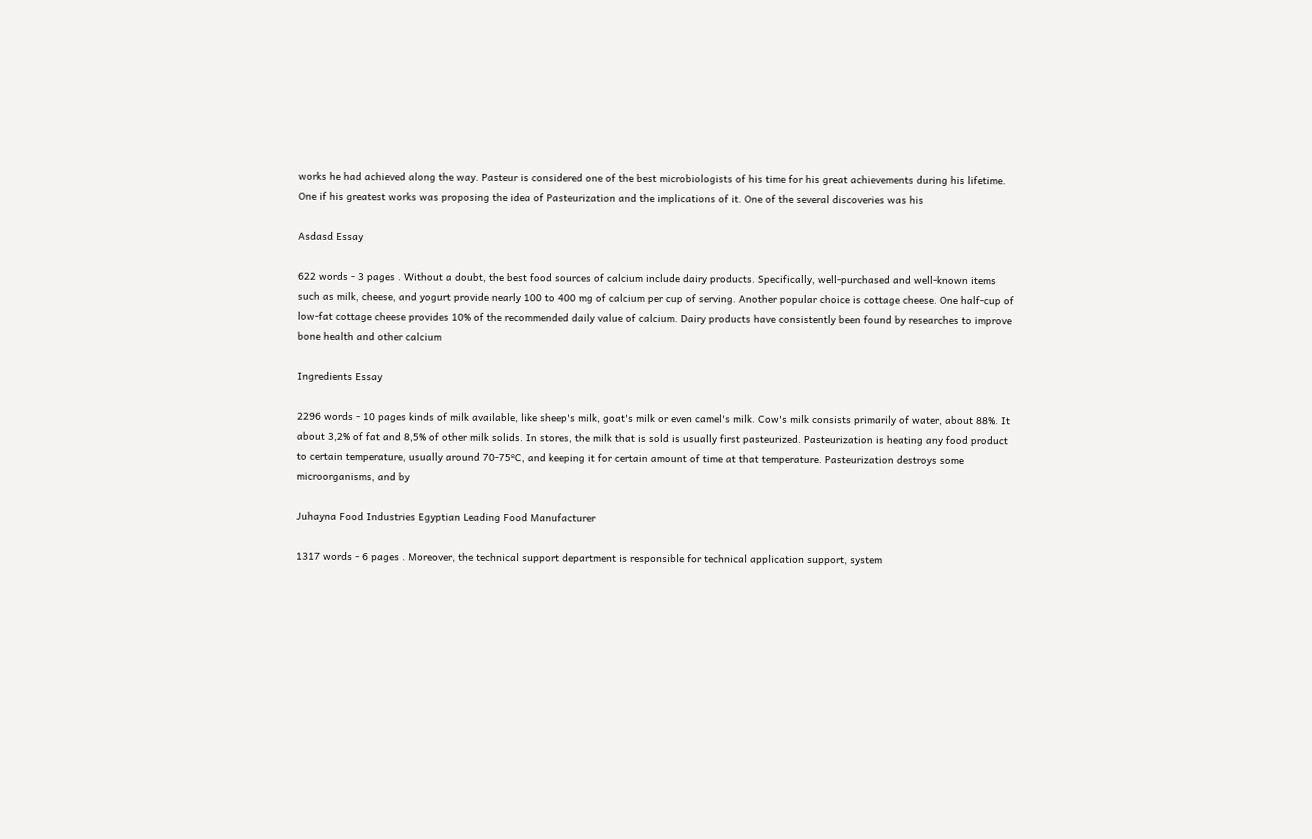works he had achieved along the way. Pasteur is considered one of the best microbiologists of his time for his great achievements during his lifetime. One if his greatest works was proposing the idea of Pasteurization and the implications of it. One of the several discoveries was his

Asdasd Essay

622 words - 3 pages . Without a doubt, the best food sources of calcium include dairy products. Specifically, well-purchased and well-known items such as milk, cheese, and yogurt provide nearly 100 to 400 mg of calcium per cup of serving. Another popular choice is cottage cheese. One half-cup of low-fat cottage cheese provides 10% of the recommended daily value of calcium. Dairy products have consistently been found by researches to improve bone health and other calcium

Ingredients Essay

2296 words - 10 pages kinds of milk available, like sheep's milk, goat's milk or even camel's milk. Cow's milk consists primarily of water, about 88%. It about 3,2% of fat and 8,5% of other milk solids. In stores, the milk that is sold is usually first pasteurized. Pasteurization is heating any food product to certain temperature, usually around 70-75ºC, and keeping it for certain amount of time at that temperature. Pasteurization destroys some microorganisms, and by

Juhayna Food Industries Egyptian Leading Food Manufacturer

1317 words - 6 pages . Moreover, the technical support department is responsible for technical application support, system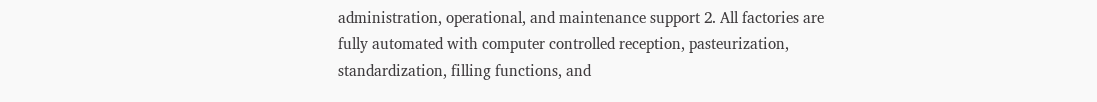administration, operational, and maintenance support 2. All factories are fully automated with computer controlled reception, pasteurization, standardization, filling functions, and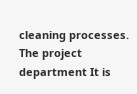cleaning processes. The project department It is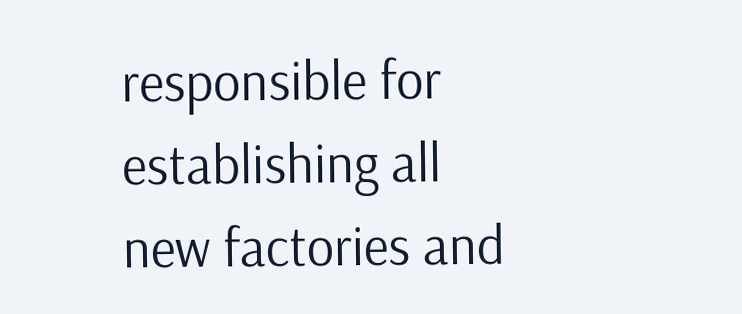responsible for establishing all new factories and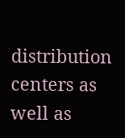distribution centers as well as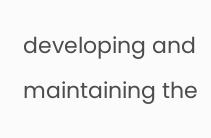developing and maintaining the